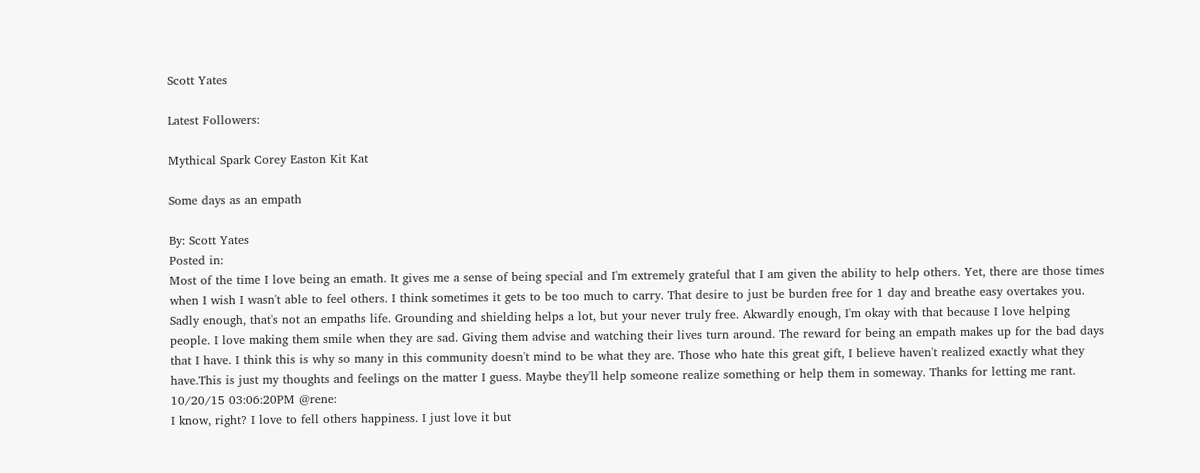Scott Yates

Latest Followers:

Mythical Spark Corey Easton Kit Kat

Some days as an empath

By: Scott Yates
Posted in:
Most of the time I love being an emath. It gives me a sense of being special and I'm extremely grateful that I am given the ability to help others. Yet, there are those times when I wish I wasn't able to feel others. I think sometimes it gets to be too much to carry. That desire to just be burden free for 1 day and breathe easy overtakes you. Sadly enough, that's not an empaths life. Grounding and shielding helps a lot, but your never truly free. Akwardly enough, I'm okay with that because I love helping people. I love making them smile when they are sad. Giving them advise and watching their lives turn around. The reward for being an empath makes up for the bad days that I have. I think this is why so many in this community doesn't mind to be what they are. Those who hate this great gift, I believe haven't realized exactly what they have.This is just my thoughts and feelings on the matter I guess. Maybe they'll help someone realize something or help them in someway. Thanks for letting me rant.
10/20/15 03:06:20PM @rene:
I know, right? I love to fell others happiness. I just love it but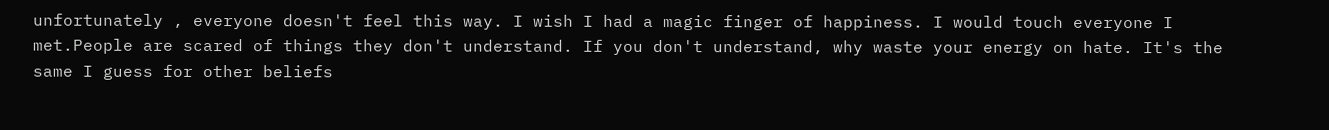unfortunately , everyone doesn't feel this way. I wish I had a magic finger of happiness. I would touch everyone I met.People are scared of things they don't understand. If you don't understand, why waste your energy on hate. It's the same I guess for other beliefs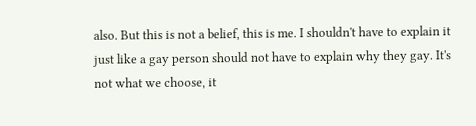also. But this is not a belief, this is me. I shouldn't have to explain it just like a gay person should not have to explain why they gay. It's not what we choose, it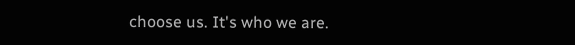choose us. It's who we are.